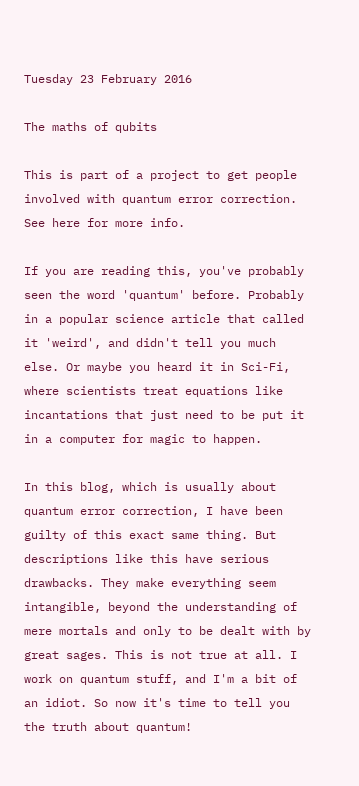Tuesday 23 February 2016

The maths of qubits

This is part of a project to get people involved with quantum error correction. See here for more info.

If you are reading this, you've probably seen the word 'quantum' before. Probably in a popular science article that called it 'weird', and didn't tell you much else. Or maybe you heard it in Sci-Fi, where scientists treat equations like incantations that just need to be put it in a computer for magic to happen.

In this blog, which is usually about quantum error correction, I have been guilty of this exact same thing. But descriptions like this have serious drawbacks. They make everything seem intangible, beyond the understanding of mere mortals and only to be dealt with by great sages. This is not true at all. I work on quantum stuff, and I'm a bit of an idiot. So now it's time to tell you the truth about quantum!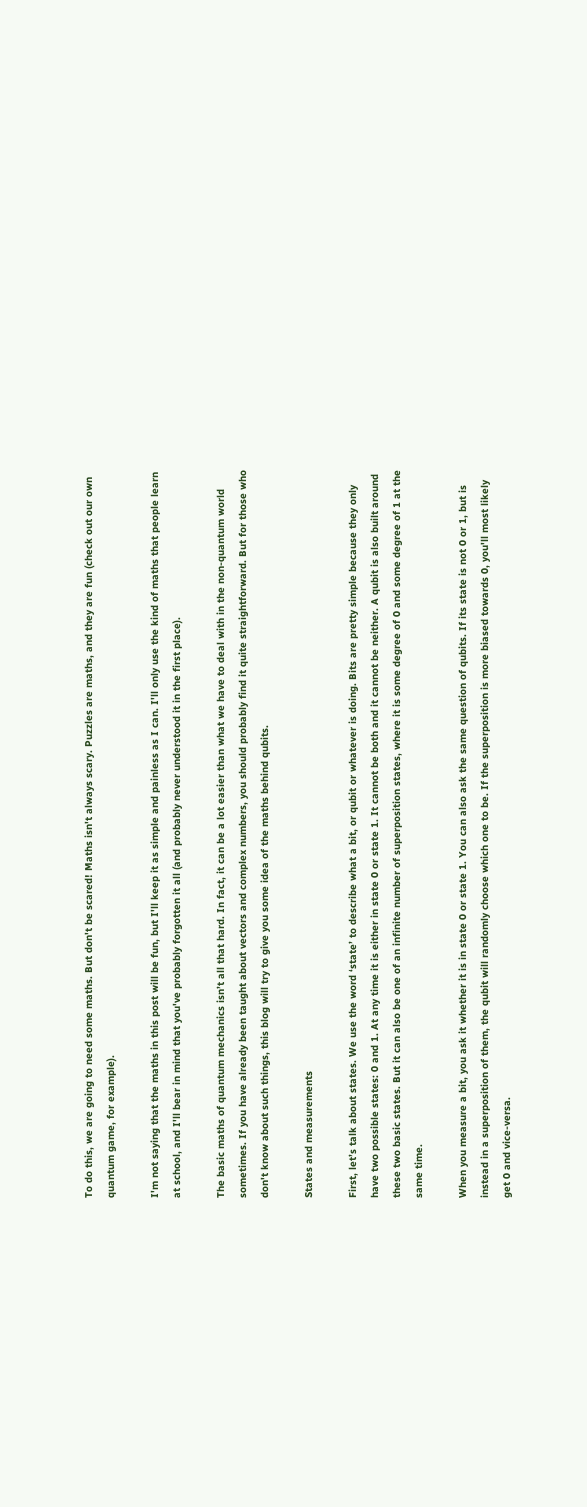To do this, we are going to need some maths. But don't be scared! Maths isn't always scary. Puzzles are maths, and they are fun (check out our own quantum game, for example).

I'm not saying that the maths in this post will be fun, but I'll keep it as simple and painless as I can. I'll only use the kind of maths that people learn at school, and I'll bear in mind that you've probably forgotten it all (and probably never understood it in the first place).

The basic maths of quantum mechanics isn’t all that hard. In fact, it can be a lot easier than what we have to deal with in the non-quantum world sometimes. If you have already been taught about vectors and complex numbers, you should probably find it quite straightforward. But for those who don't know about such things, this blog will try to give you some idea of the maths behind qubits.

States and measurements

First, let’s talk about states. We use the word ‘state’ to describe what a bit, or qubit or whatever is doing. Bits are pretty simple because they only have two possible states: 0 and 1. At any time it is either in state 0 or state 1. It cannot be both and it cannot be neither. A qubit is also built around these two basic states. But it can also be one of an infinite number of superposition states, where it is some degree of 0 and some degree of 1 at the same time.

When you measure a bit, you ask it whether it is in state 0 or state 1. You can also ask the same question of qubits. If its state is not 0 or 1, but is instead in a superposition of them, the qubit will randomly choose which one to be. If the superposition is more biased towards 0, you'll most likely get 0 and vice-versa.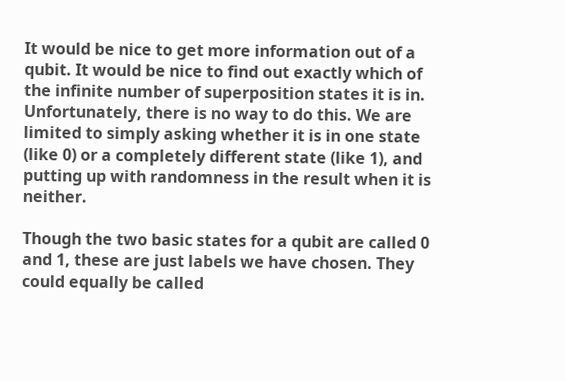It would be nice to get more information out of a qubit. It would be nice to find out exactly which of the infinite number of superposition states it is in. Unfortunately, there is no way to do this. We are limited to simply asking whether it is in one state (like 0) or a completely different state (like 1), and putting up with randomness in the result when it is neither.

Though the two basic states for a qubit are called 0 and 1, these are just labels we have chosen. They could equally be called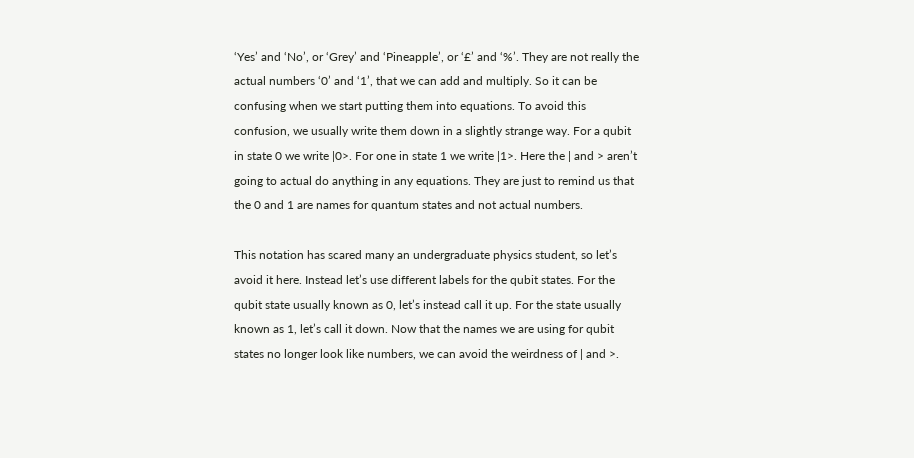‘Yes’ and ‘No’, or ‘Grey’ and ‘Pineapple’, or ‘£’ and ‘%’. They are not really the actual numbers ‘0’ and ‘1’, that we can add and multiply. So it can be confusing when we start putting them into equations. To avoid this confusion, we usually write them down in a slightly strange way. For a qubit in state 0 we write |0>. For one in state 1 we write |1>. Here the | and > aren’t going to actual do anything in any equations. They are just to remind us that the 0 and 1 are names for quantum states and not actual numbers.

This notation has scared many an undergraduate physics student, so let’s avoid it here. Instead let’s use different labels for the qubit states. For the qubit state usually known as 0, let’s instead call it up. For the state usually known as 1, let’s call it down. Now that the names we are using for qubit states no longer look like numbers, we can avoid the weirdness of | and >.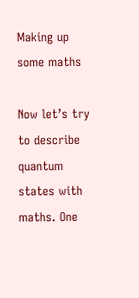Making up some maths

Now let’s try to describe quantum states with maths. One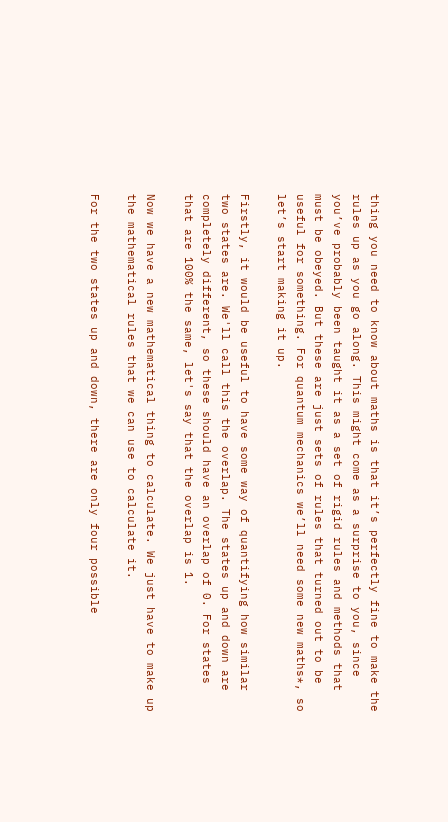thing you need to know about maths is that it’s perfectly fine to make the rules up as you go along. This might come as a surprise to you, since you’ve probably been taught it as a set of rigid rules and methods that must be obeyed. But these are just sets of rules that turned out to be useful for something. For quantum mechanics we’ll need some new maths*, so let’s start making it up.

Firstly, it would be useful to have some way of quantifying how similar two states are. We'll call this the overlap. The states up and down are completely different, so these should have an overlap of 0. For states that are 100% the same, let's say that the overlap is 1.

Now we have a new mathematical thing to calculate. We just have to make up the mathematical rules that we can use to calculate it.

For the two states up and down, there are only four possible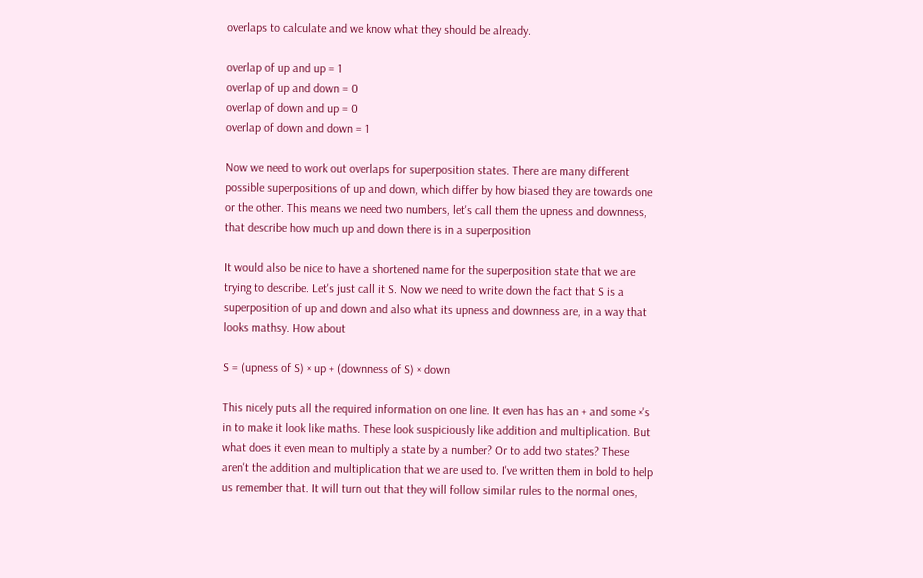overlaps to calculate and we know what they should be already.

overlap of up and up = 1
overlap of up and down = 0
overlap of down and up = 0
overlap of down and down = 1

Now we need to work out overlaps for superposition states. There are many different possible superpositions of up and down, which differ by how biased they are towards one or the other. This means we need two numbers, let's call them the upness and downness, that describe how much up and down there is in a superposition

It would also be nice to have a shortened name for the superposition state that we are trying to describe. Let's just call it S. Now we need to write down the fact that S is a superposition of up and down and also what its upness and downness are, in a way that looks mathsy. How about

S = (upness of S) × up + (downness of S) × down

This nicely puts all the required information on one line. It even has has an + and some ×'s in to make it look like maths. These look suspiciously like addition and multiplication. But what does it even mean to multiply a state by a number? Or to add two states? These aren't the addition and multiplication that we are used to. I've written them in bold to help us remember that. It will turn out that they will follow similar rules to the normal ones,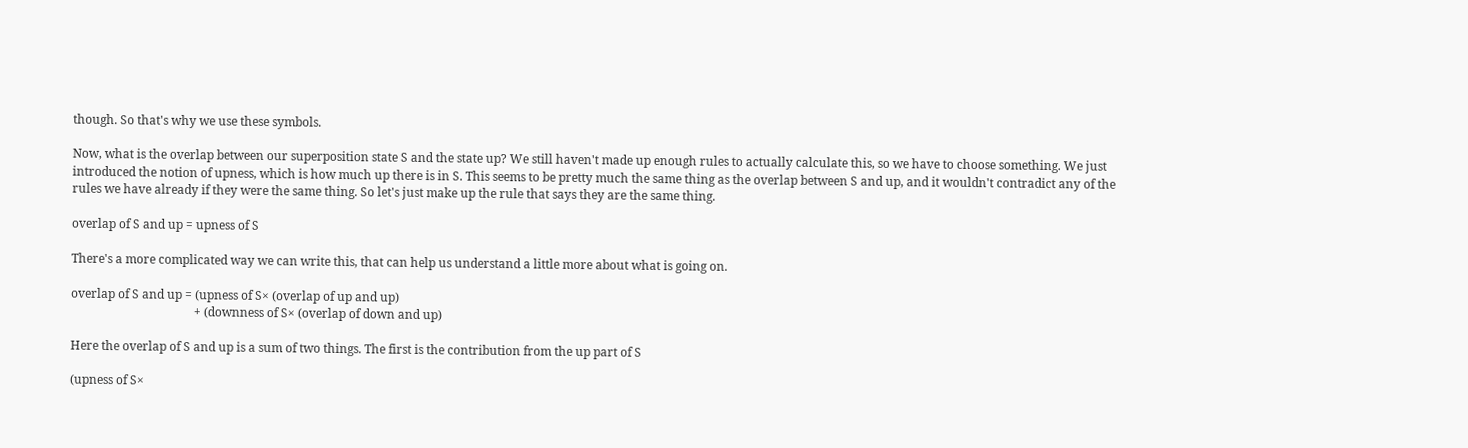though. So that's why we use these symbols.

Now, what is the overlap between our superposition state S and the state up? We still haven't made up enough rules to actually calculate this, so we have to choose something. We just introduced the notion of upness, which is how much up there is in S. This seems to be pretty much the same thing as the overlap between S and up, and it wouldn't contradict any of the rules we have already if they were the same thing. So let's just make up the rule that says they are the same thing.

overlap of S and up = upness of S

There's a more complicated way we can write this, that can help us understand a little more about what is going on.

overlap of S and up = (upness of S× (overlap of up and up)
                                         + (downness of S× (overlap of down and up)

Here the overlap of S and up is a sum of two things. The first is the contribution from the up part of S

(upness of S×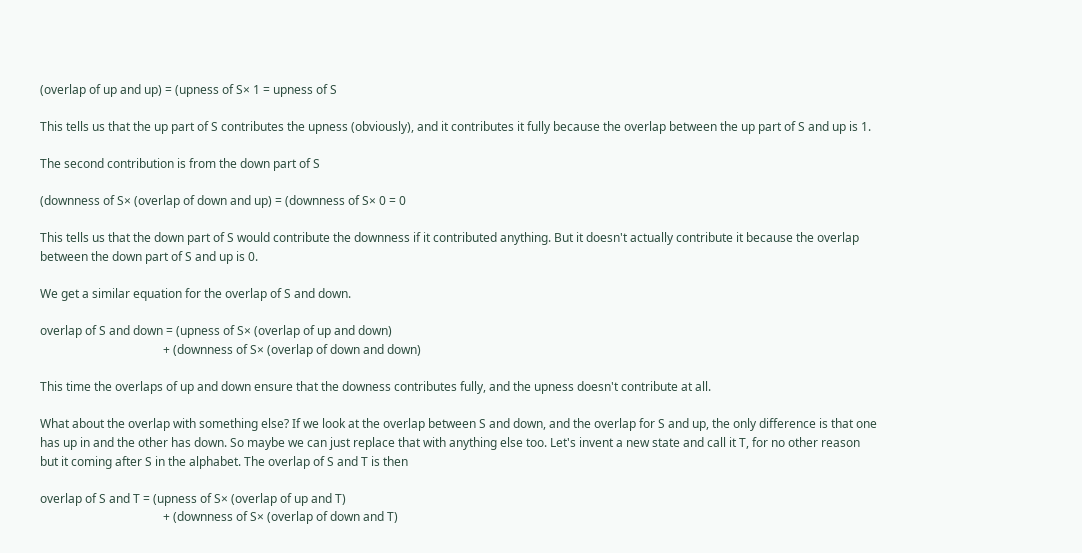(overlap of up and up) = (upness of S× 1 = upness of S

This tells us that the up part of S contributes the upness (obviously), and it contributes it fully because the overlap between the up part of S and up is 1.

The second contribution is from the down part of S

(downness of S× (overlap of down and up) = (downness of S× 0 = 0

This tells us that the down part of S would contribute the downness if it contributed anything. But it doesn't actually contribute it because the overlap between the down part of S and up is 0.

We get a similar equation for the overlap of S and down.

overlap of S and down = (upness of S× (overlap of up and down)
                                         + (downness of S× (overlap of down and down)

This time the overlaps of up and down ensure that the downess contributes fully, and the upness doesn't contribute at all.

What about the overlap with something else? If we look at the overlap between S and down, and the overlap for S and up, the only difference is that one has up in and the other has down. So maybe we can just replace that with anything else too. Let's invent a new state and call it T, for no other reason but it coming after S in the alphabet. The overlap of S and T is then

overlap of S and T = (upness of S× (overlap of up and T)
                                         + (downness of S× (overlap of down and T)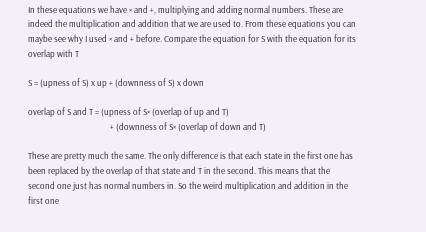In these equations we have × and +, multiplying and adding normal numbers. These are indeed the multiplication and addition that we are used to. From these equations you can maybe see why I used × and + before. Compare the equation for S with the equation for its overlap with T

S = (upness of S) x up + (downness of S) x down

overlap of S and T = (upness of S× (overlap of up and T)
                                         + (downness of S× (overlap of down and T)

These are pretty much the same. The only difference is that each state in the first one has been replaced by the overlap of that state and T in the second. This means that the second one just has normal numbers in. So the weird multiplication and addition in the first one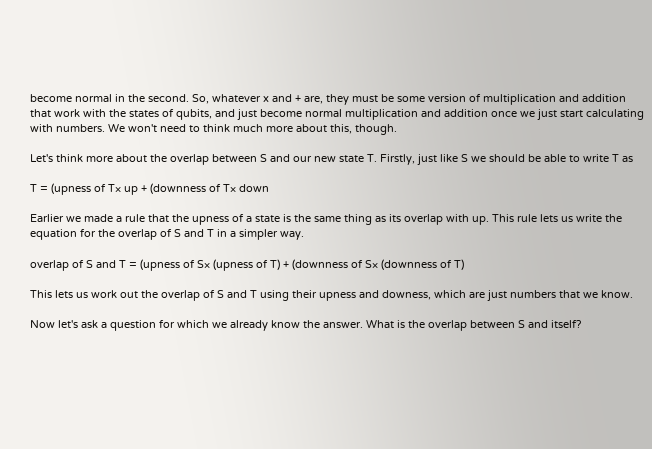become normal in the second. So, whatever x and + are, they must be some version of multiplication and addition that work with the states of qubits, and just become normal multiplication and addition once we just start calculating with numbers. We won't need to think much more about this, though.

Let's think more about the overlap between S and our new state T. Firstly, just like S we should be able to write T as

T = (upness of T× up + (downness of T× down

Earlier we made a rule that the upness of a state is the same thing as its overlap with up. This rule lets us write the equation for the overlap of S and T in a simpler way.

overlap of S and T = (upness of S× (upness of T) + (downness of S× (downness of T)

This lets us work out the overlap of S and T using their upness and downess, which are just numbers that we know.

Now let's ask a question for which we already know the answer. What is the overlap between S and itself?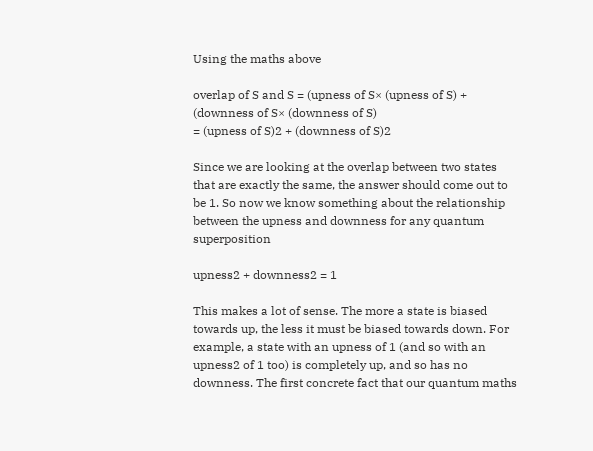Using the maths above

overlap of S and S = (upness of S× (upness of S) + (downness of S× (downness of S)
= (upness of S)2 + (downness of S)2

Since we are looking at the overlap between two states that are exactly the same, the answer should come out to be 1. So now we know something about the relationship between the upness and downness for any quantum superposition

upness2 + downness2 = 1

This makes a lot of sense. The more a state is biased towards up, the less it must be biased towards down. For example, a state with an upness of 1 (and so with an upness2 of 1 too) is completely up, and so has no downness. The first concrete fact that our quantum maths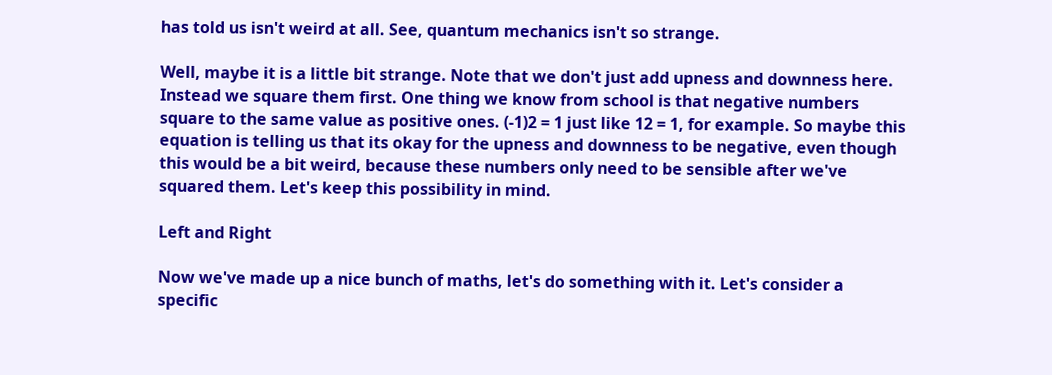has told us isn't weird at all. See, quantum mechanics isn't so strange.

Well, maybe it is a little bit strange. Note that we don't just add upness and downness here. Instead we square them first. One thing we know from school is that negative numbers square to the same value as positive ones. (-1)2 = 1 just like 12 = 1, for example. So maybe this equation is telling us that its okay for the upness and downness to be negative, even though this would be a bit weird, because these numbers only need to be sensible after we've squared them. Let's keep this possibility in mind.

Left and Right

Now we've made up a nice bunch of maths, let's do something with it. Let's consider a specific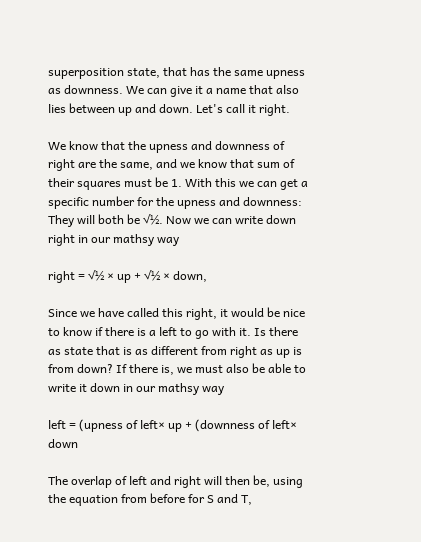superposition state, that has the same upness as downness. We can give it a name that also lies between up and down. Let's call it right.

We know that the upness and downness of right are the same, and we know that sum of their squares must be 1. With this we can get a specific number for the upness and downness: They will both be √½. Now we can write down right in our mathsy way

right = √½ × up + √½ × down,

Since we have called this right, it would be nice to know if there is a left to go with it. Is there as state that is as different from right as up is from down? If there is, we must also be able to write it down in our mathsy way

left = (upness of left× up + (downness of left× down

The overlap of left and right will then be, using the equation from before for S and T,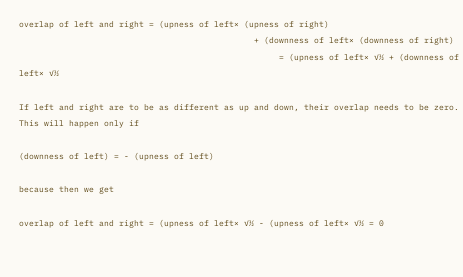overlap of left and right = (upness of left× (upness of right)
                                               + (downness of left× (downness of right)
                                                    = (upness of left× √½ + (downness of left× √½

If left and right are to be as different as up and down, their overlap needs to be zero. This will happen only if

(downness of left) = - (upness of left)

because then we get

overlap of left and right = (upness of left× √½ - (upness of left× √½ = 0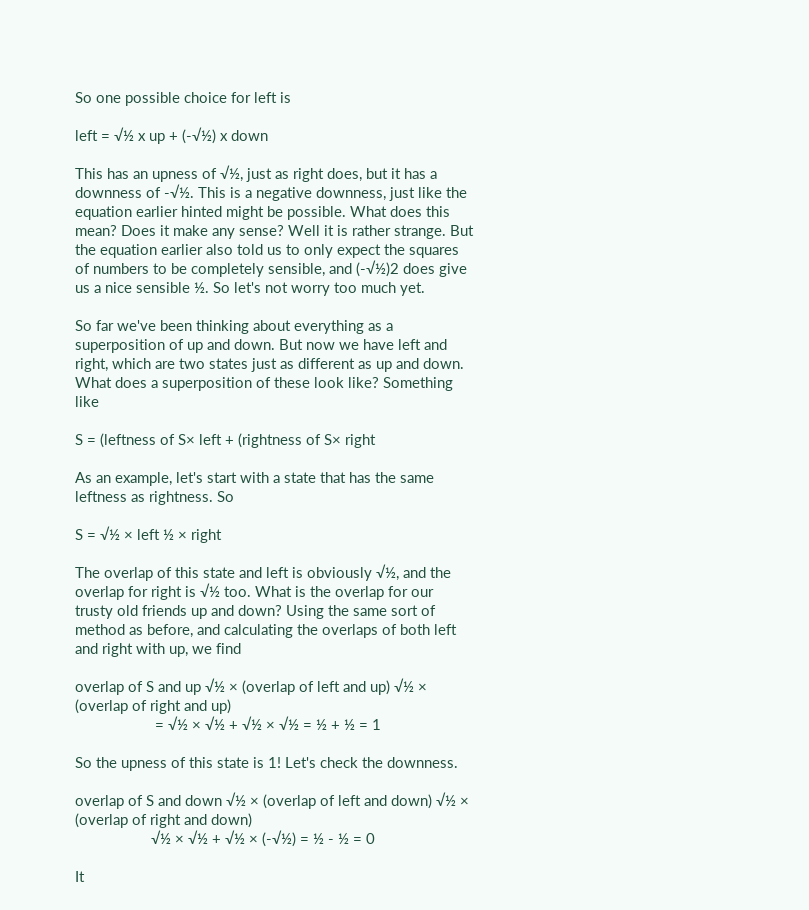So one possible choice for left is

left = √½ x up + (-√½) x down

This has an upness of √½, just as right does, but it has a downness of -√½. This is a negative downness, just like the equation earlier hinted might be possible. What does this mean? Does it make any sense? Well it is rather strange. But the equation earlier also told us to only expect the squares of numbers to be completely sensible, and (-√½)2 does give us a nice sensible ½. So let's not worry too much yet.

So far we've been thinking about everything as a superposition of up and down. But now we have left and right, which are two states just as different as up and down. What does a superposition of these look like? Something like

S = (leftness of S× left + (rightness of S× right

As an example, let's start with a state that has the same leftness as rightness. So

S = √½ × left ½ × right

The overlap of this state and left is obviously √½, and the overlap for right is √½ too. What is the overlap for our trusty old friends up and down? Using the same sort of method as before, and calculating the overlaps of both left and right with up, we find

overlap of S and up √½ × (overlap of left and up) √½ × (overlap of right and up)
                    = √½ × √½ + √½ × √½ = ½ + ½ = 1

So the upness of this state is 1! Let's check the downness.

overlap of S and down √½ × (overlap of left and down) √½ × (overlap of right and down)
                   √½ × √½ + √½ × (-√½) = ½ - ½ = 0

It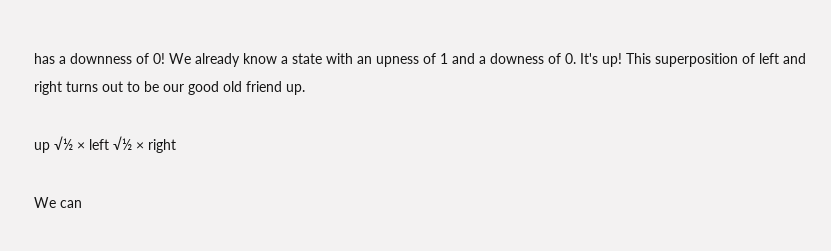has a downness of 0! We already know a state with an upness of 1 and a downess of 0. It's up! This superposition of left and right turns out to be our good old friend up.

up √½ × left √½ × right

We can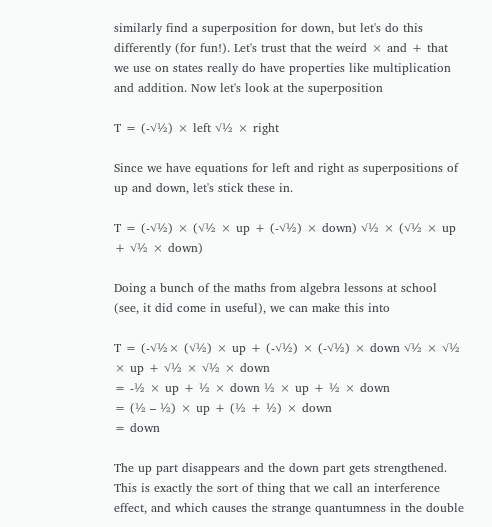similarly find a superposition for down, but let's do this differently (for fun!). Let's trust that the weird × and + that we use on states really do have properties like multiplication and addition. Now let's look at the superposition

T = (-√½) × left √½ × right

Since we have equations for left and right as superpositions of up and down, let's stick these in.

T = (-√½) × (√½ × up + (-√½) × down) √½ × (√½ × up + √½ × down)

Doing a bunch of the maths from algebra lessons at school (see, it did come in useful), we can make this into

T = (-√½× (√½) × up + (-√½) × (-√½) × down √½ × √½ × up + √½ × √½ × down
= -½ × up + ½ × down ½ × up + ½ × down
= (½ – ½) × up + (½ + ½) × down
= down

The up part disappears and the down part gets strengthened. This is exactly the sort of thing that we call an interference effect, and which causes the strange quantumness in the double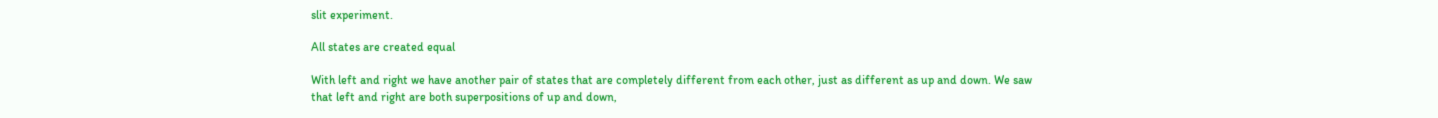slit experiment.

All states are created equal

With left and right we have another pair of states that are completely different from each other, just as different as up and down. We saw that left and right are both superpositions of up and down,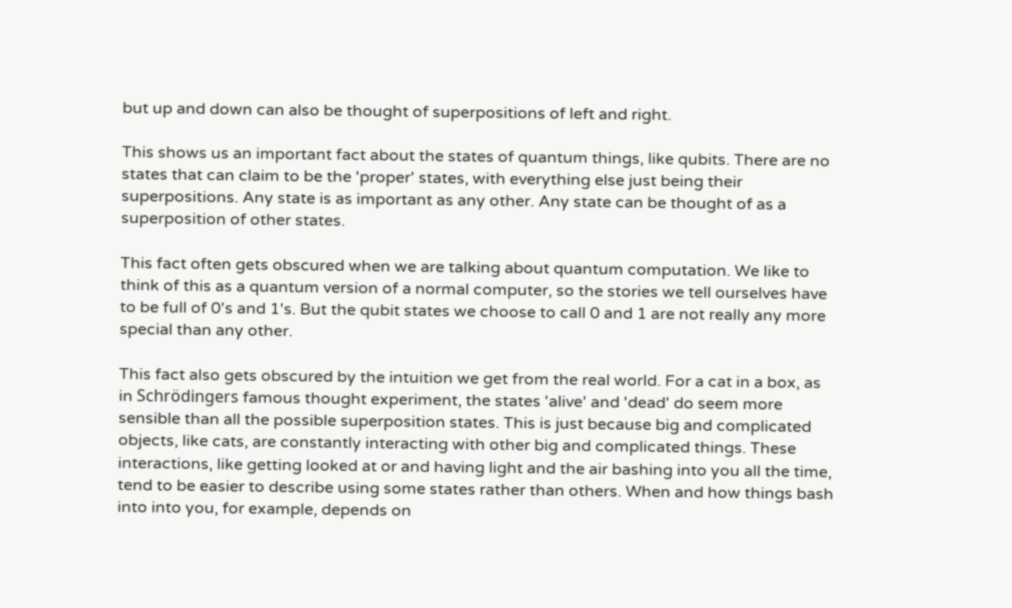but up and down can also be thought of superpositions of left and right.

This shows us an important fact about the states of quantum things, like qubits. There are no states that can claim to be the 'proper' states, with everything else just being their superpositions. Any state is as important as any other. Any state can be thought of as a superposition of other states.

This fact often gets obscured when we are talking about quantum computation. We like to think of this as a quantum version of a normal computer, so the stories we tell ourselves have to be full of 0's and 1's. But the qubit states we choose to call 0 and 1 are not really any more special than any other.

This fact also gets obscured by the intuition we get from the real world. For a cat in a box, as in Schrödingers famous thought experiment, the states 'alive' and 'dead' do seem more sensible than all the possible superposition states. This is just because big and complicated objects, like cats, are constantly interacting with other big and complicated things. These interactions, like getting looked at or and having light and the air bashing into you all the time, tend to be easier to describe using some states rather than others. When and how things bash into into you, for example, depends on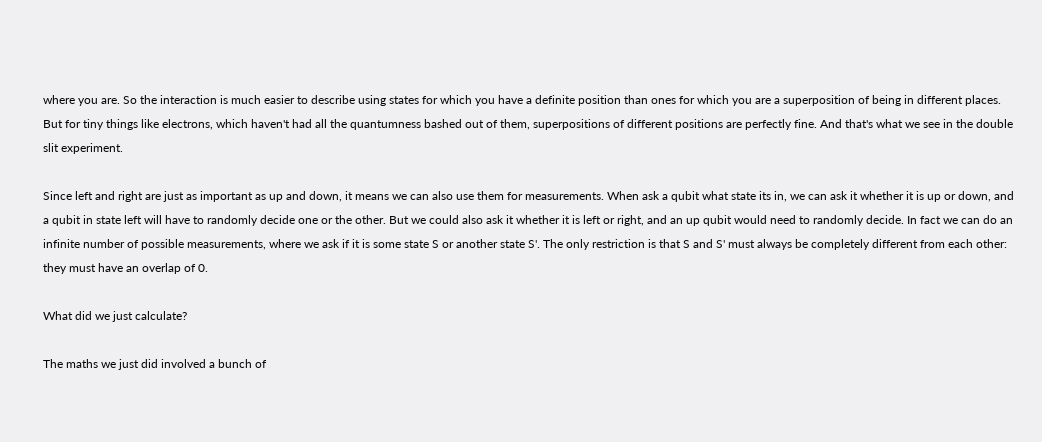where you are. So the interaction is much easier to describe using states for which you have a definite position than ones for which you are a superposition of being in different places. But for tiny things like electrons, which haven't had all the quantumness bashed out of them, superpositions of different positions are perfectly fine. And that's what we see in the double slit experiment.

Since left and right are just as important as up and down, it means we can also use them for measurements. When ask a qubit what state its in, we can ask it whether it is up or down, and a qubit in state left will have to randomly decide one or the other. But we could also ask it whether it is left or right, and an up qubit would need to randomly decide. In fact we can do an infinite number of possible measurements, where we ask if it is some state S or another state S'. The only restriction is that S and S' must always be completely different from each other: they must have an overlap of 0.

What did we just calculate?

The maths we just did involved a bunch of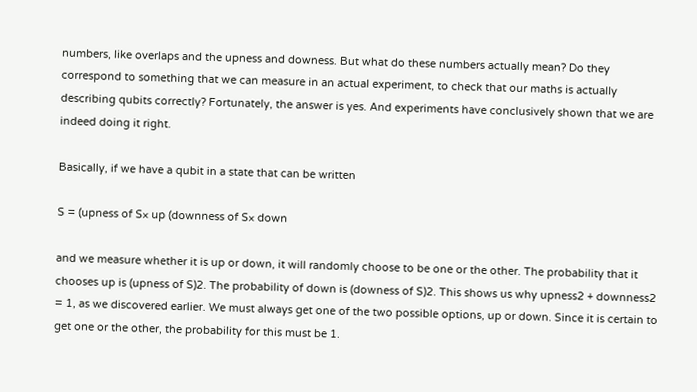numbers, like overlaps and the upness and downess. But what do these numbers actually mean? Do they correspond to something that we can measure in an actual experiment, to check that our maths is actually describing qubits correctly? Fortunately, the answer is yes. And experiments have conclusively shown that we are indeed doing it right.

Basically, if we have a qubit in a state that can be written

S = (upness of S× up (downness of S× down

and we measure whether it is up or down, it will randomly choose to be one or the other. The probability that it chooses up is (upness of S)2. The probability of down is (downess of S)2. This shows us why upness2 + downness2 = 1, as we discovered earlier. We must always get one of the two possible options, up or down. Since it is certain to get one or the other, the probability for this must be 1.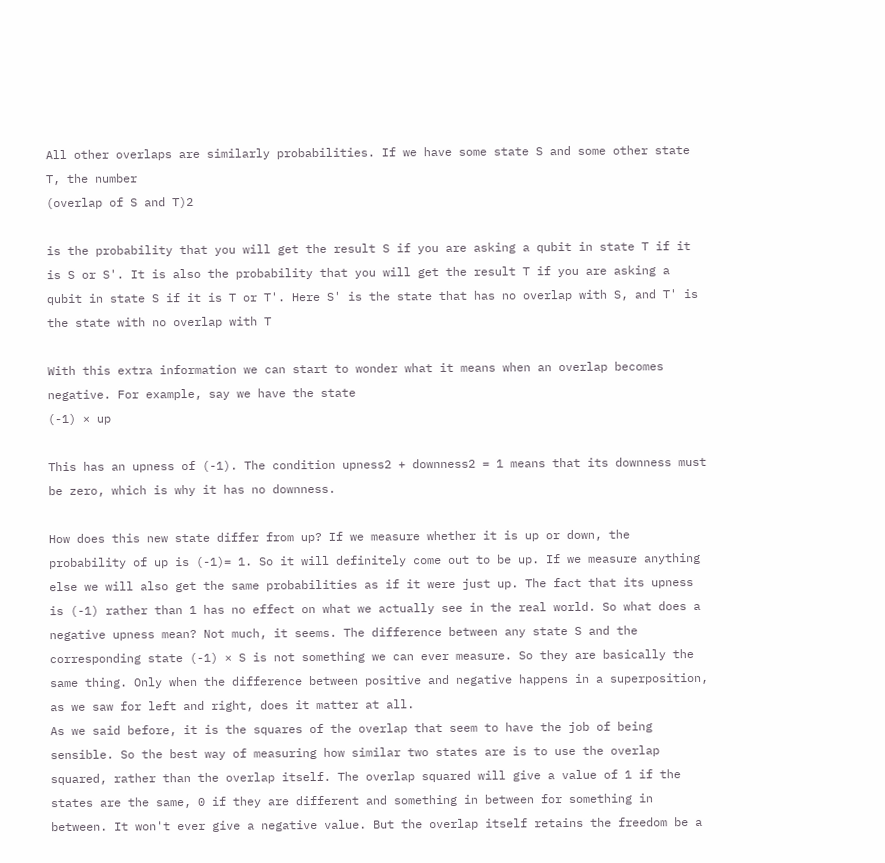All other overlaps are similarly probabilities. If we have some state S and some other state T, the number
(overlap of S and T)2

is the probability that you will get the result S if you are asking a qubit in state T if it is S or S'. It is also the probability that you will get the result T if you are asking a qubit in state S if it is T or T'. Here S' is the state that has no overlap with S, and T' is the state with no overlap with T

With this extra information we can start to wonder what it means when an overlap becomes negative. For example, say we have the state
(-1) × up

This has an upness of (-1). The condition upness2 + downness2 = 1 means that its downness must be zero, which is why it has no downness.

How does this new state differ from up? If we measure whether it is up or down, the probability of up is (-1)= 1. So it will definitely come out to be up. If we measure anything else we will also get the same probabilities as if it were just up. The fact that its upness is (-1) rather than 1 has no effect on what we actually see in the real world. So what does a negative upness mean? Not much, it seems. The difference between any state S and the corresponding state (-1) × S is not something we can ever measure. So they are basically the same thing. Only when the difference between positive and negative happens in a superposition, as we saw for left and right, does it matter at all.
As we said before, it is the squares of the overlap that seem to have the job of being sensible. So the best way of measuring how similar two states are is to use the overlap squared, rather than the overlap itself. The overlap squared will give a value of 1 if the states are the same, 0 if they are different and something in between for something in between. It won't ever give a negative value. But the overlap itself retains the freedom be a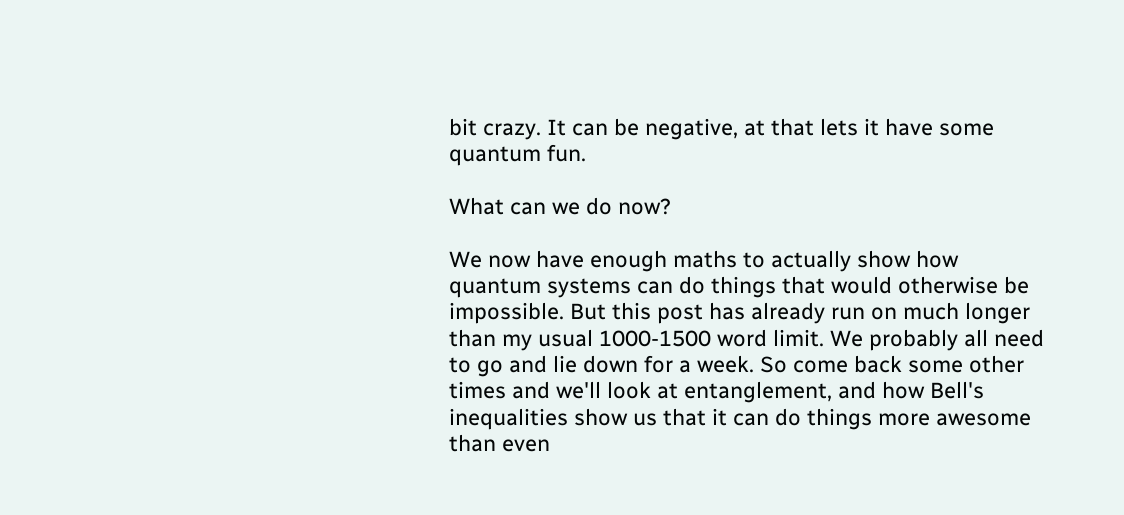bit crazy. It can be negative, at that lets it have some quantum fun.

What can we do now?

We now have enough maths to actually show how quantum systems can do things that would otherwise be impossible. But this post has already run on much longer than my usual 1000-1500 word limit. We probably all need to go and lie down for a week. So come back some other times and we'll look at entanglement, and how Bell's inequalities show us that it can do things more awesome than even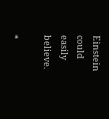Einstein could easily believe.

*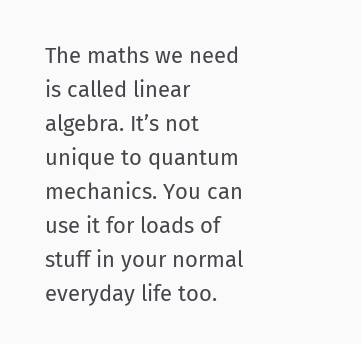The maths we need is called linear algebra. It’s not unique to quantum mechanics. You can use it for loads of stuff in your normal everyday life too.